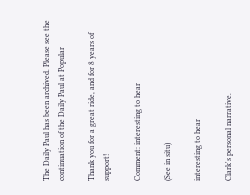The Daily Paul has been archived. Please see the continuation of the Daily Paul at Popular

Thank you for a great ride, and for 8 years of support!

Comment: interesting to hear

(See in situ)

interesting to hear

Clark's personal narrative.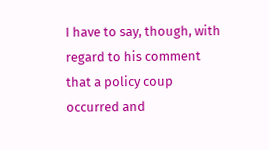I have to say, though, with regard to his comment that a policy coup occurred and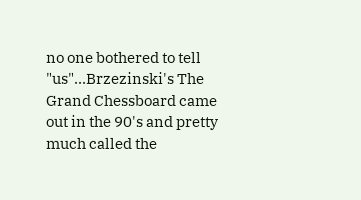no one bothered to tell "us"...Brzezinski's The Grand Chessboard came out in the 90's and pretty much called the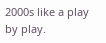2000s like a play by play.